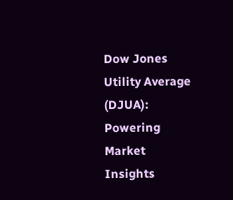Dow Jones Utility Average (DJUA): Powering Market Insights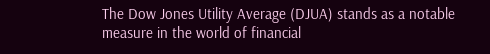The Dow Jones Utility Average (DJUA) stands as a notable measure in the world of financial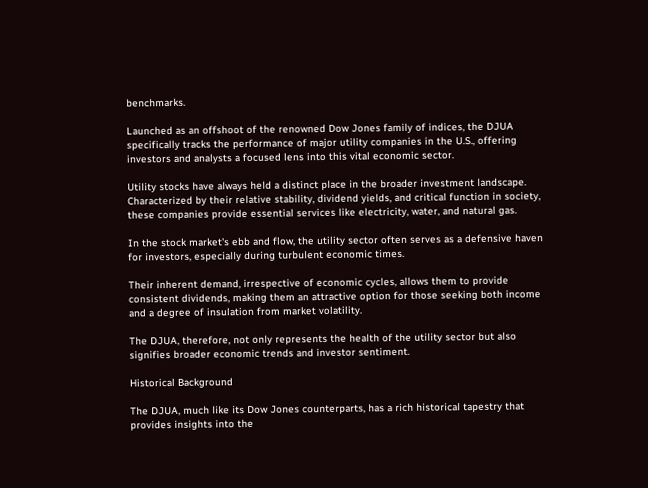benchmarks.

Launched as an offshoot of the renowned Dow Jones family of indices, the DJUA specifically tracks the performance of major utility companies in the U.S., offering investors and analysts a focused lens into this vital economic sector.

Utility stocks have always held a distinct place in the broader investment landscape. Characterized by their relative stability, dividend yields, and critical function in society, these companies provide essential services like electricity, water, and natural gas.

In the stock market's ebb and flow, the utility sector often serves as a defensive haven for investors, especially during turbulent economic times.

Their inherent demand, irrespective of economic cycles, allows them to provide consistent dividends, making them an attractive option for those seeking both income and a degree of insulation from market volatility.

The DJUA, therefore, not only represents the health of the utility sector but also signifies broader economic trends and investor sentiment.

Historical Background

The DJUA, much like its Dow Jones counterparts, has a rich historical tapestry that provides insights into the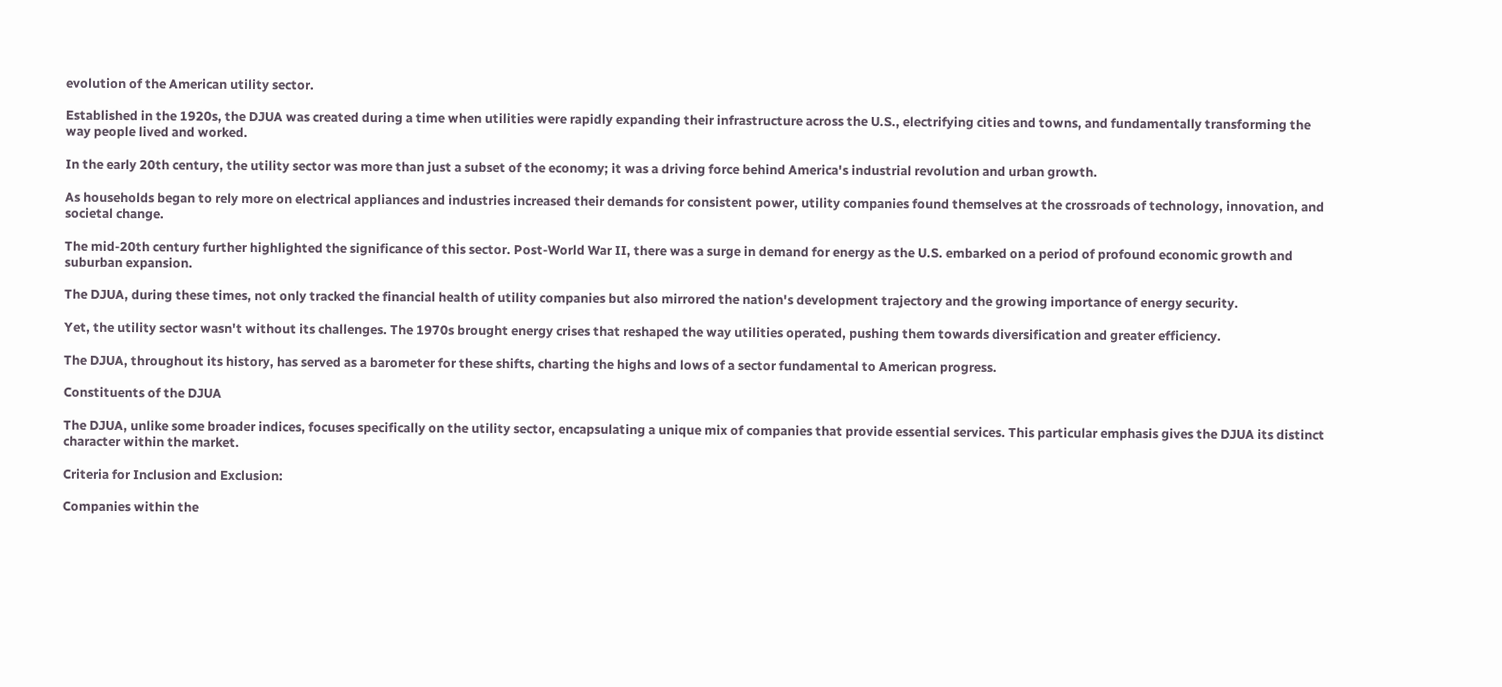evolution of the American utility sector.

Established in the 1920s, the DJUA was created during a time when utilities were rapidly expanding their infrastructure across the U.S., electrifying cities and towns, and fundamentally transforming the way people lived and worked.

In the early 20th century, the utility sector was more than just a subset of the economy; it was a driving force behind America's industrial revolution and urban growth.

As households began to rely more on electrical appliances and industries increased their demands for consistent power, utility companies found themselves at the crossroads of technology, innovation, and societal change.

The mid-20th century further highlighted the significance of this sector. Post-World War II, there was a surge in demand for energy as the U.S. embarked on a period of profound economic growth and suburban expansion.

The DJUA, during these times, not only tracked the financial health of utility companies but also mirrored the nation's development trajectory and the growing importance of energy security.

Yet, the utility sector wasn't without its challenges. The 1970s brought energy crises that reshaped the way utilities operated, pushing them towards diversification and greater efficiency.

The DJUA, throughout its history, has served as a barometer for these shifts, charting the highs and lows of a sector fundamental to American progress.

Constituents of the DJUA

The DJUA, unlike some broader indices, focuses specifically on the utility sector, encapsulating a unique mix of companies that provide essential services. This particular emphasis gives the DJUA its distinct character within the market.

Criteria for Inclusion and Exclusion:

Companies within the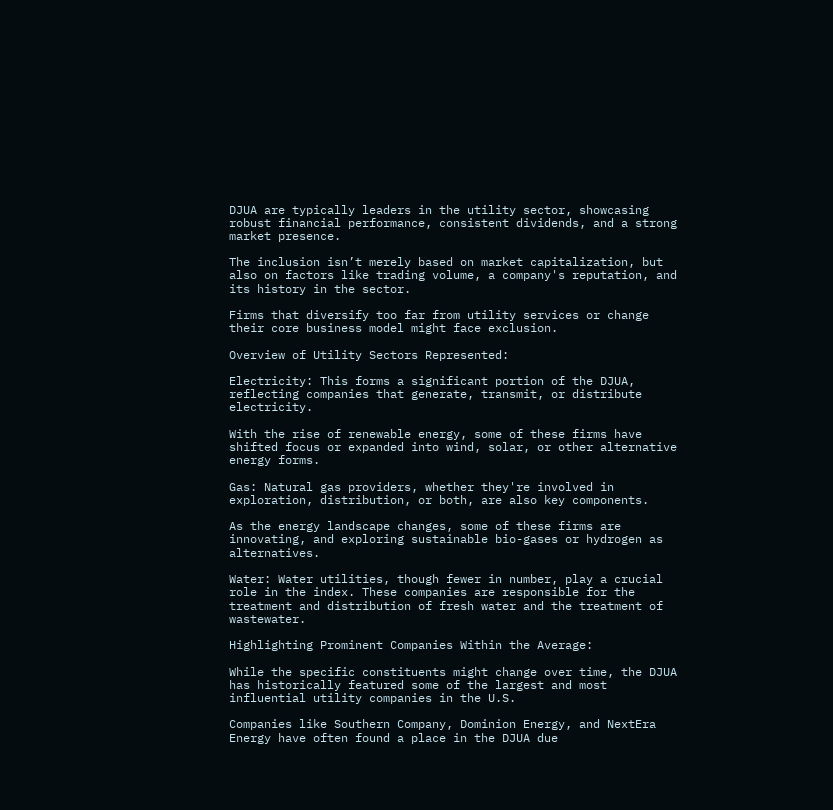DJUA are typically leaders in the utility sector, showcasing robust financial performance, consistent dividends, and a strong market presence.

The inclusion isn’t merely based on market capitalization, but also on factors like trading volume, a company's reputation, and its history in the sector.

Firms that diversify too far from utility services or change their core business model might face exclusion.

Overview of Utility Sectors Represented:

Electricity: This forms a significant portion of the DJUA, reflecting companies that generate, transmit, or distribute electricity.

With the rise of renewable energy, some of these firms have shifted focus or expanded into wind, solar, or other alternative energy forms.

Gas: Natural gas providers, whether they're involved in exploration, distribution, or both, are also key components.

As the energy landscape changes, some of these firms are innovating, and exploring sustainable bio-gases or hydrogen as alternatives.

Water: Water utilities, though fewer in number, play a crucial role in the index. These companies are responsible for the treatment and distribution of fresh water and the treatment of wastewater.

Highlighting Prominent Companies Within the Average:

While the specific constituents might change over time, the DJUA has historically featured some of the largest and most influential utility companies in the U.S.

Companies like Southern Company, Dominion Energy, and NextEra Energy have often found a place in the DJUA due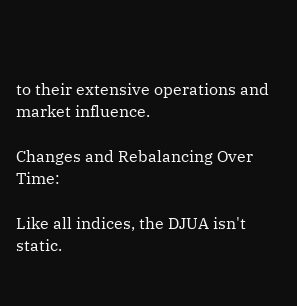to their extensive operations and market influence.

Changes and Rebalancing Over Time:

Like all indices, the DJUA isn't static.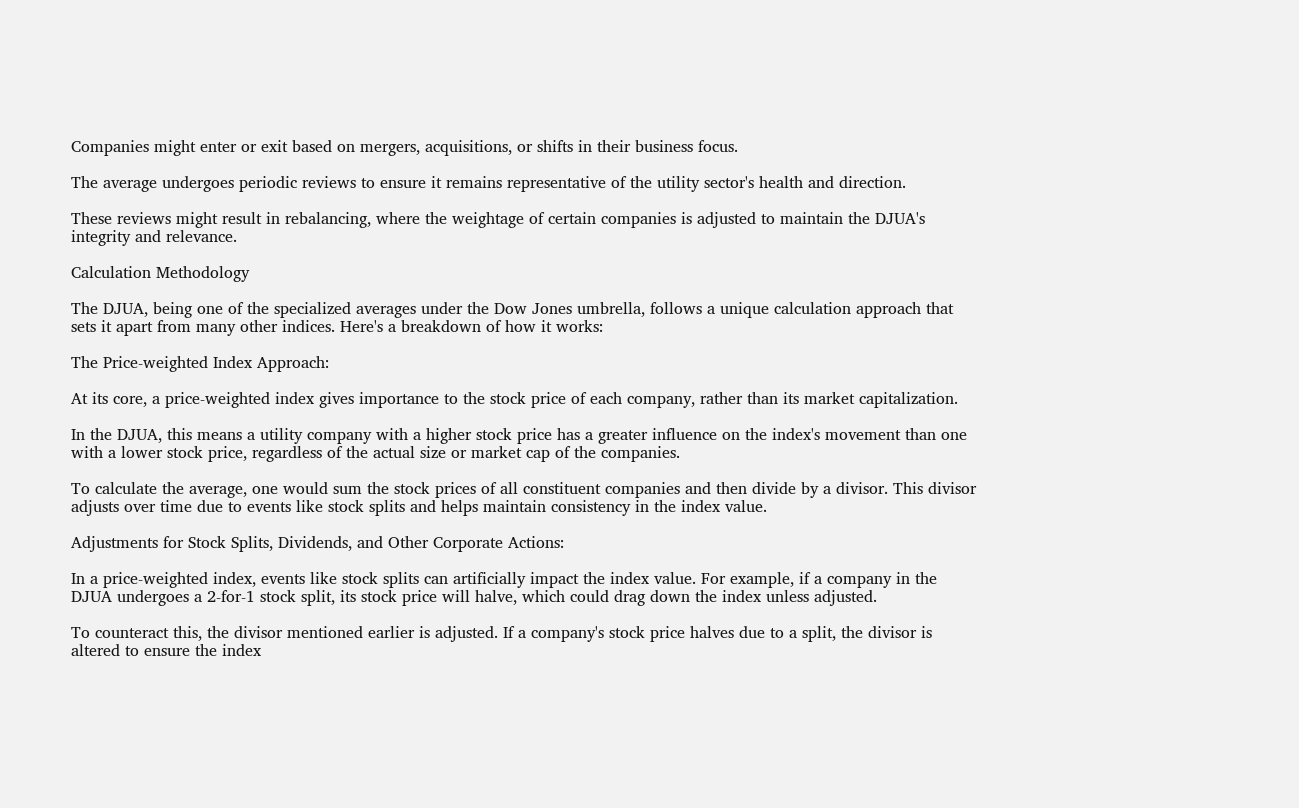Companies might enter or exit based on mergers, acquisitions, or shifts in their business focus.

The average undergoes periodic reviews to ensure it remains representative of the utility sector's health and direction.

These reviews might result in rebalancing, where the weightage of certain companies is adjusted to maintain the DJUA's integrity and relevance.

Calculation Methodology

The DJUA, being one of the specialized averages under the Dow Jones umbrella, follows a unique calculation approach that sets it apart from many other indices. Here's a breakdown of how it works:

The Price-weighted Index Approach:

At its core, a price-weighted index gives importance to the stock price of each company, rather than its market capitalization.

In the DJUA, this means a utility company with a higher stock price has a greater influence on the index's movement than one with a lower stock price, regardless of the actual size or market cap of the companies.

To calculate the average, one would sum the stock prices of all constituent companies and then divide by a divisor. This divisor adjusts over time due to events like stock splits and helps maintain consistency in the index value.

Adjustments for Stock Splits, Dividends, and Other Corporate Actions:

In a price-weighted index, events like stock splits can artificially impact the index value. For example, if a company in the DJUA undergoes a 2-for-1 stock split, its stock price will halve, which could drag down the index unless adjusted.

To counteract this, the divisor mentioned earlier is adjusted. If a company's stock price halves due to a split, the divisor is altered to ensure the index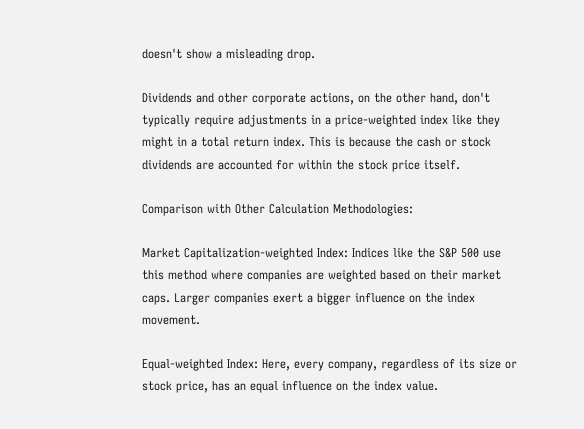doesn't show a misleading drop.

Dividends and other corporate actions, on the other hand, don't typically require adjustments in a price-weighted index like they might in a total return index. This is because the cash or stock dividends are accounted for within the stock price itself.

Comparison with Other Calculation Methodologies:

Market Capitalization-weighted Index: Indices like the S&P 500 use this method where companies are weighted based on their market caps. Larger companies exert a bigger influence on the index movement.

Equal-weighted Index: Here, every company, regardless of its size or stock price, has an equal influence on the index value.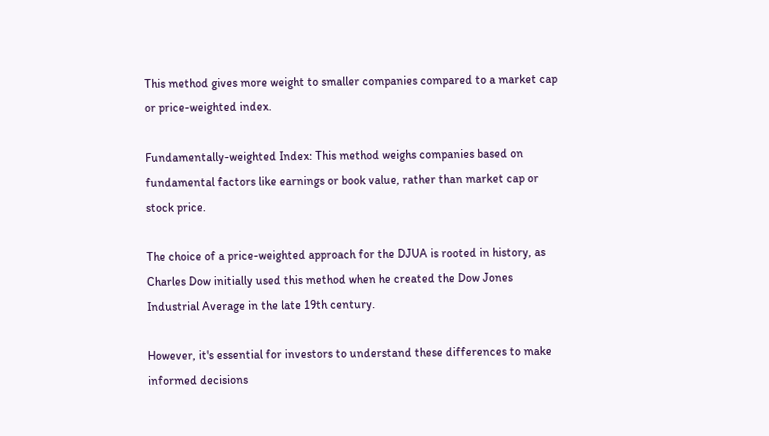This method gives more weight to smaller companies compared to a market cap or price-weighted index.

Fundamentally-weighted Index: This method weighs companies based on fundamental factors like earnings or book value, rather than market cap or stock price.

The choice of a price-weighted approach for the DJUA is rooted in history, as Charles Dow initially used this method when he created the Dow Jones Industrial Average in the late 19th century.

However, it's essential for investors to understand these differences to make informed decisions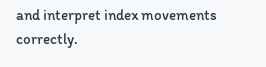and interpret index movements correctly.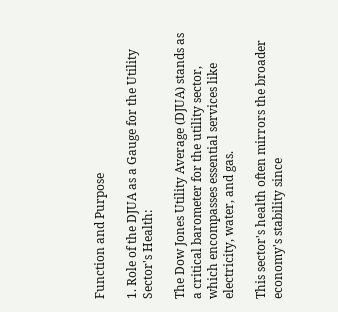Function and Purpose

1. Role of the DJUA as a Gauge for the Utility Sector's Health:

The Dow Jones Utility Average (DJUA) stands as a critical barometer for the utility sector, which encompasses essential services like electricity, water, and gas.

This sector's health often mirrors the broader economy's stability since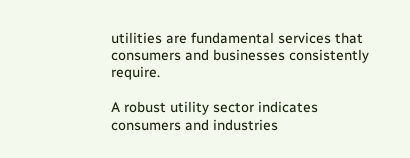utilities are fundamental services that consumers and businesses consistently require.

A robust utility sector indicates consumers and industries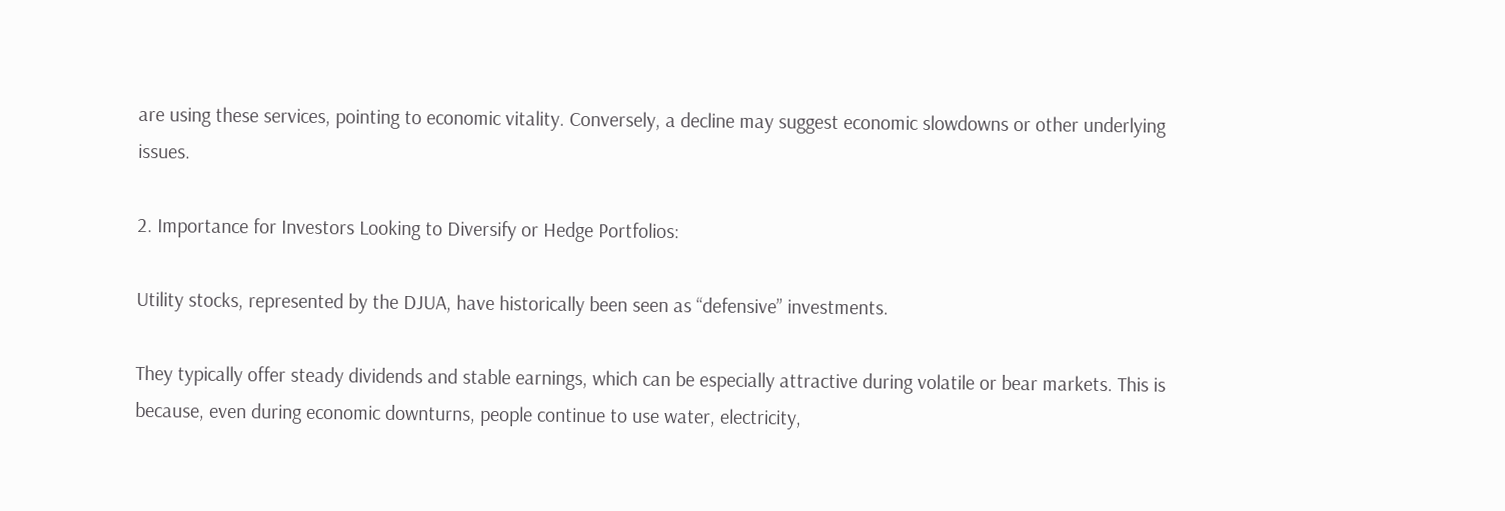are using these services, pointing to economic vitality. Conversely, a decline may suggest economic slowdowns or other underlying issues.

2. Importance for Investors Looking to Diversify or Hedge Portfolios:

Utility stocks, represented by the DJUA, have historically been seen as “defensive” investments.

They typically offer steady dividends and stable earnings, which can be especially attractive during volatile or bear markets. This is because, even during economic downturns, people continue to use water, electricity,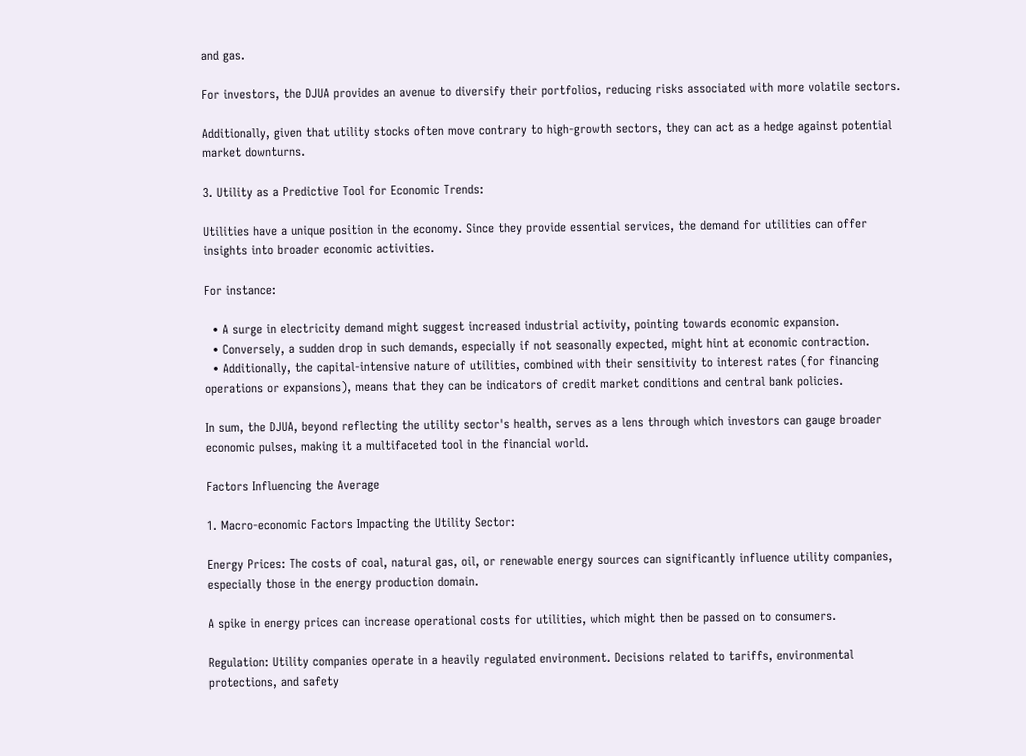and gas.

For investors, the DJUA provides an avenue to diversify their portfolios, reducing risks associated with more volatile sectors.

Additionally, given that utility stocks often move contrary to high-growth sectors, they can act as a hedge against potential market downturns.

3. Utility as a Predictive Tool for Economic Trends:

Utilities have a unique position in the economy. Since they provide essential services, the demand for utilities can offer insights into broader economic activities.

For instance:

  • A surge in electricity demand might suggest increased industrial activity, pointing towards economic expansion.
  • Conversely, a sudden drop in such demands, especially if not seasonally expected, might hint at economic contraction.
  • Additionally, the capital-intensive nature of utilities, combined with their sensitivity to interest rates (for financing operations or expansions), means that they can be indicators of credit market conditions and central bank policies.

In sum, the DJUA, beyond reflecting the utility sector's health, serves as a lens through which investors can gauge broader economic pulses, making it a multifaceted tool in the financial world.

Factors Influencing the Average

1. Macro-economic Factors Impacting the Utility Sector:

Energy Prices: The costs of coal, natural gas, oil, or renewable energy sources can significantly influence utility companies, especially those in the energy production domain.

A spike in energy prices can increase operational costs for utilities, which might then be passed on to consumers.

Regulation: Utility companies operate in a heavily regulated environment. Decisions related to tariffs, environmental protections, and safety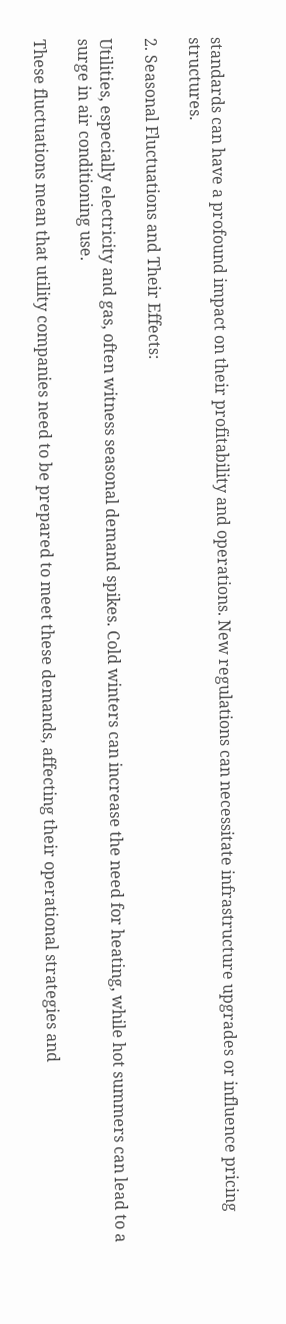standards can have a profound impact on their profitability and operations. New regulations can necessitate infrastructure upgrades or influence pricing structures.

2. Seasonal Fluctuations and Their Effects:

Utilities, especially electricity and gas, often witness seasonal demand spikes. Cold winters can increase the need for heating, while hot summers can lead to a surge in air conditioning use.

These fluctuations mean that utility companies need to be prepared to meet these demands, affecting their operational strategies and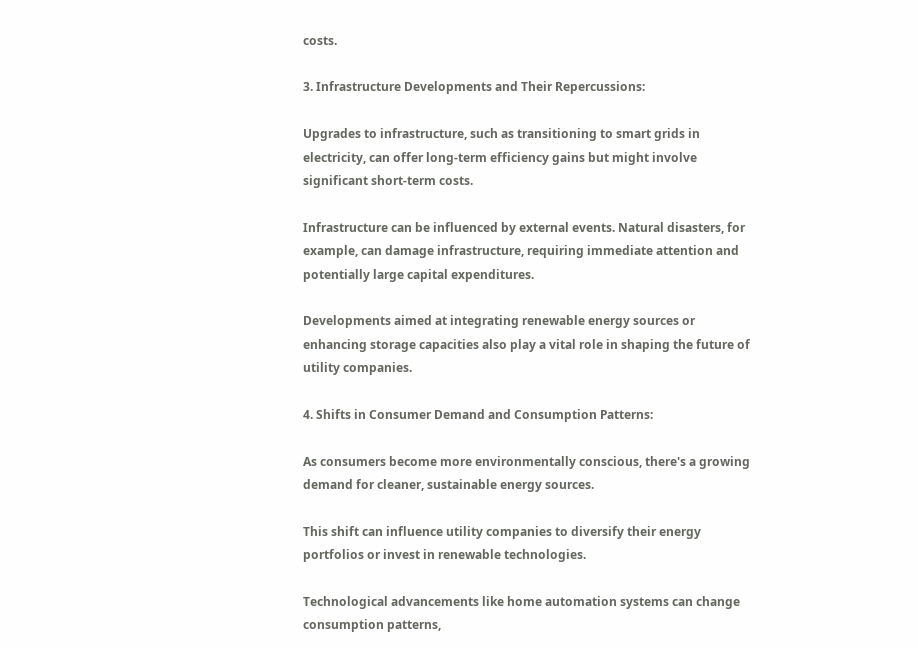costs.

3. Infrastructure Developments and Their Repercussions:

Upgrades to infrastructure, such as transitioning to smart grids in electricity, can offer long-term efficiency gains but might involve significant short-term costs.

Infrastructure can be influenced by external events. Natural disasters, for example, can damage infrastructure, requiring immediate attention and potentially large capital expenditures.

Developments aimed at integrating renewable energy sources or enhancing storage capacities also play a vital role in shaping the future of utility companies.

4. Shifts in Consumer Demand and Consumption Patterns:

As consumers become more environmentally conscious, there's a growing demand for cleaner, sustainable energy sources.

This shift can influence utility companies to diversify their energy portfolios or invest in renewable technologies.

Technological advancements like home automation systems can change consumption patterns,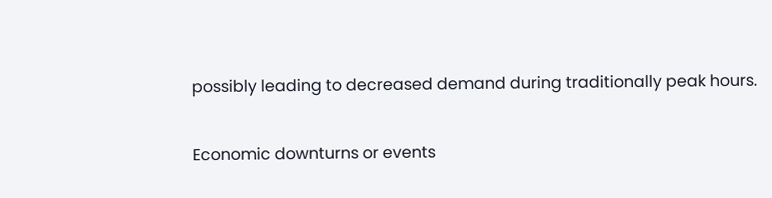possibly leading to decreased demand during traditionally peak hours.

Economic downturns or events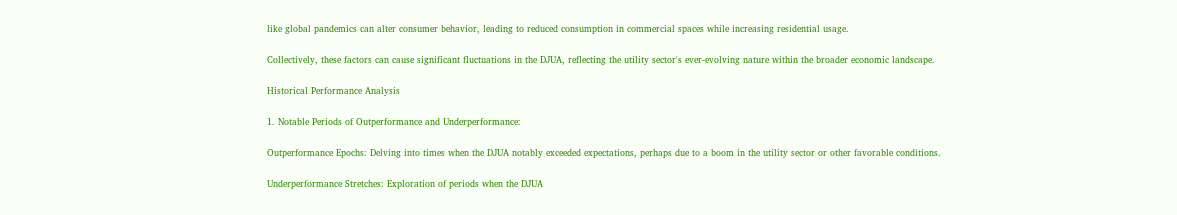like global pandemics can alter consumer behavior, leading to reduced consumption in commercial spaces while increasing residential usage.

Collectively, these factors can cause significant fluctuations in the DJUA, reflecting the utility sector's ever-evolving nature within the broader economic landscape.

Historical Performance Analysis

1. Notable Periods of Outperformance and Underperformance:

Outperformance Epochs: Delving into times when the DJUA notably exceeded expectations, perhaps due to a boom in the utility sector or other favorable conditions.

Underperformance Stretches: Exploration of periods when the DJUA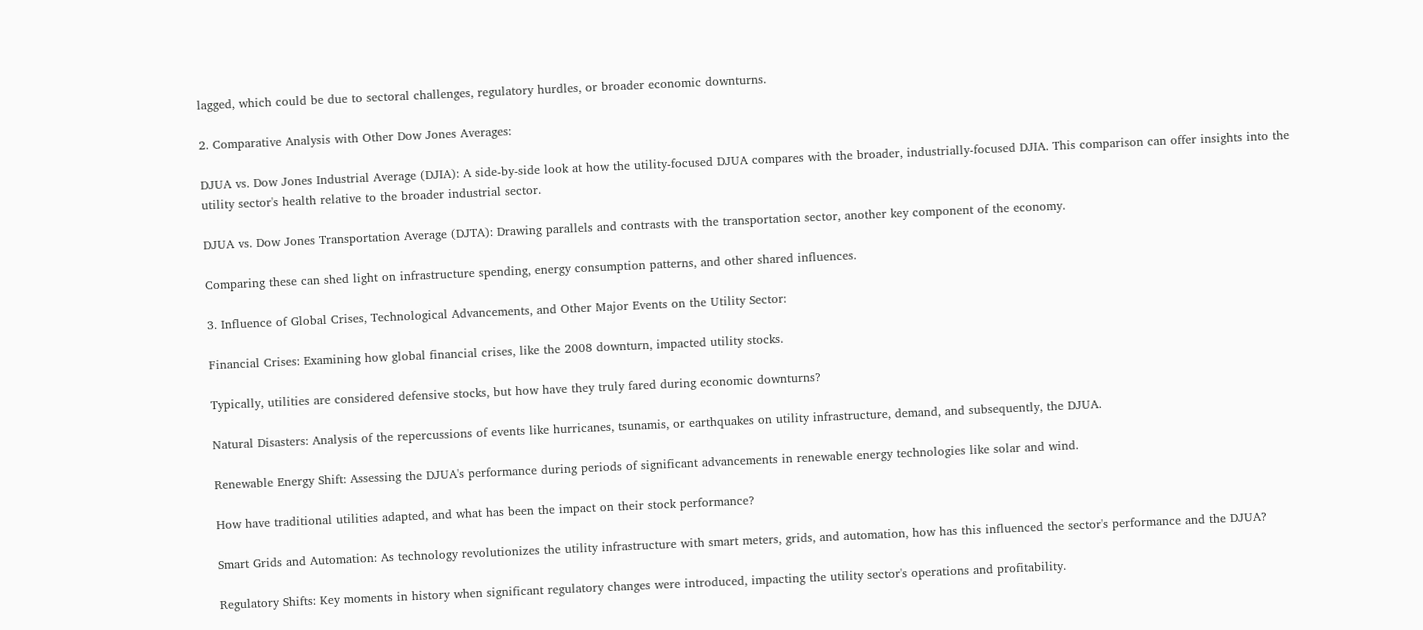lagged, which could be due to sectoral challenges, regulatory hurdles, or broader economic downturns.

2. Comparative Analysis with Other Dow Jones Averages:

DJUA vs. Dow Jones Industrial Average (DJIA): A side-by-side look at how the utility-focused DJUA compares with the broader, industrially-focused DJIA. This comparison can offer insights into the utility sector's health relative to the broader industrial sector.

DJUA vs. Dow Jones Transportation Average (DJTA): Drawing parallels and contrasts with the transportation sector, another key component of the economy.

Comparing these can shed light on infrastructure spending, energy consumption patterns, and other shared influences.

3. Influence of Global Crises, Technological Advancements, and Other Major Events on the Utility Sector:

Financial Crises: Examining how global financial crises, like the 2008 downturn, impacted utility stocks.

Typically, utilities are considered defensive stocks, but how have they truly fared during economic downturns?

Natural Disasters: Analysis of the repercussions of events like hurricanes, tsunamis, or earthquakes on utility infrastructure, demand, and subsequently, the DJUA.

Renewable Energy Shift: Assessing the DJUA's performance during periods of significant advancements in renewable energy technologies like solar and wind.

How have traditional utilities adapted, and what has been the impact on their stock performance?

Smart Grids and Automation: As technology revolutionizes the utility infrastructure with smart meters, grids, and automation, how has this influenced the sector's performance and the DJUA?

Regulatory Shifts: Key moments in history when significant regulatory changes were introduced, impacting the utility sector's operations and profitability.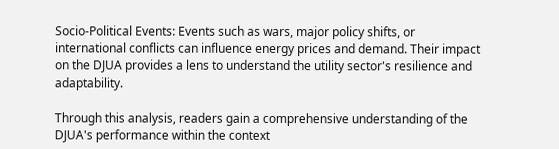Socio-Political Events: Events such as wars, major policy shifts, or international conflicts can influence energy prices and demand. Their impact on the DJUA provides a lens to understand the utility sector's resilience and adaptability.

Through this analysis, readers gain a comprehensive understanding of the DJUA's performance within the context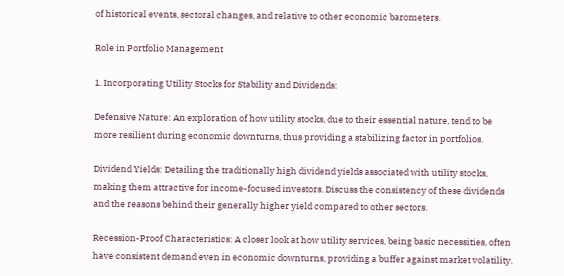of historical events, sectoral changes, and relative to other economic barometers.

Role in Portfolio Management

1. Incorporating Utility Stocks for Stability and Dividends:

Defensive Nature: An exploration of how utility stocks, due to their essential nature, tend to be more resilient during economic downturns, thus providing a stabilizing factor in portfolios.

Dividend Yields: Detailing the traditionally high dividend yields associated with utility stocks, making them attractive for income-focused investors. Discuss the consistency of these dividends and the reasons behind their generally higher yield compared to other sectors.

Recession-Proof Characteristics: A closer look at how utility services, being basic necessities, often have consistent demand even in economic downturns, providing a buffer against market volatility.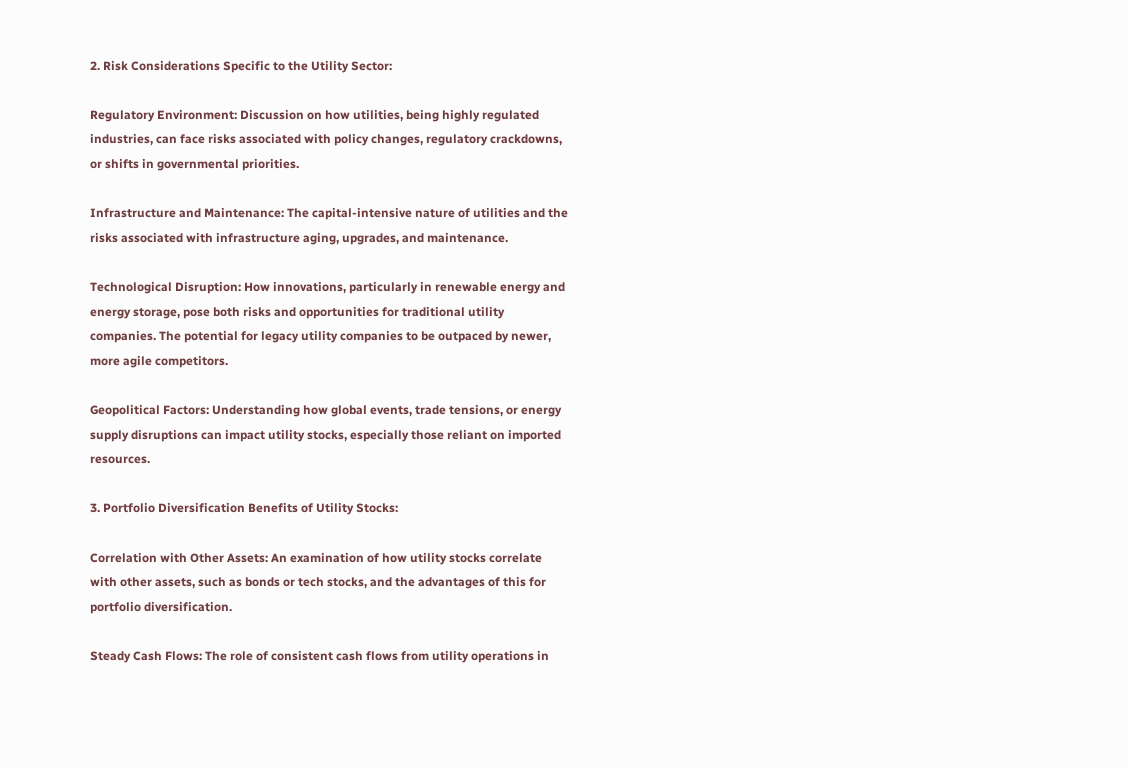2. Risk Considerations Specific to the Utility Sector:

Regulatory Environment: Discussion on how utilities, being highly regulated industries, can face risks associated with policy changes, regulatory crackdowns, or shifts in governmental priorities.

Infrastructure and Maintenance: The capital-intensive nature of utilities and the risks associated with infrastructure aging, upgrades, and maintenance.

Technological Disruption: How innovations, particularly in renewable energy and energy storage, pose both risks and opportunities for traditional utility companies. The potential for legacy utility companies to be outpaced by newer, more agile competitors.

Geopolitical Factors: Understanding how global events, trade tensions, or energy supply disruptions can impact utility stocks, especially those reliant on imported resources.

3. Portfolio Diversification Benefits of Utility Stocks:

Correlation with Other Assets: An examination of how utility stocks correlate with other assets, such as bonds or tech stocks, and the advantages of this for portfolio diversification.

Steady Cash Flows: The role of consistent cash flows from utility operations in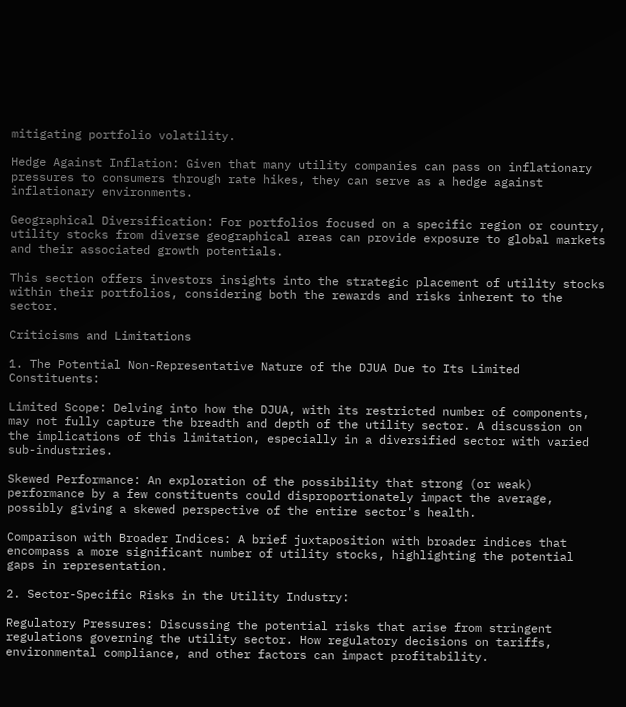mitigating portfolio volatility.

Hedge Against Inflation: Given that many utility companies can pass on inflationary pressures to consumers through rate hikes, they can serve as a hedge against inflationary environments.

Geographical Diversification: For portfolios focused on a specific region or country, utility stocks from diverse geographical areas can provide exposure to global markets and their associated growth potentials.

This section offers investors insights into the strategic placement of utility stocks within their portfolios, considering both the rewards and risks inherent to the sector.

Criticisms and Limitations

1. The Potential Non-Representative Nature of the DJUA Due to Its Limited Constituents:

Limited Scope: Delving into how the DJUA, with its restricted number of components, may not fully capture the breadth and depth of the utility sector. A discussion on the implications of this limitation, especially in a diversified sector with varied sub-industries.

Skewed Performance: An exploration of the possibility that strong (or weak) performance by a few constituents could disproportionately impact the average, possibly giving a skewed perspective of the entire sector's health.

Comparison with Broader Indices: A brief juxtaposition with broader indices that encompass a more significant number of utility stocks, highlighting the potential gaps in representation.

2. Sector-Specific Risks in the Utility Industry:

Regulatory Pressures: Discussing the potential risks that arise from stringent regulations governing the utility sector. How regulatory decisions on tariffs, environmental compliance, and other factors can impact profitability.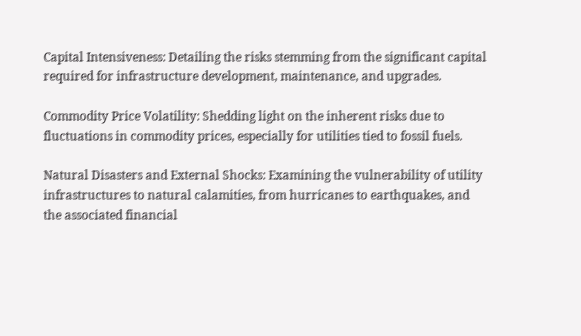Capital Intensiveness: Detailing the risks stemming from the significant capital required for infrastructure development, maintenance, and upgrades.

Commodity Price Volatility: Shedding light on the inherent risks due to fluctuations in commodity prices, especially for utilities tied to fossil fuels.

Natural Disasters and External Shocks: Examining the vulnerability of utility infrastructures to natural calamities, from hurricanes to earthquakes, and the associated financial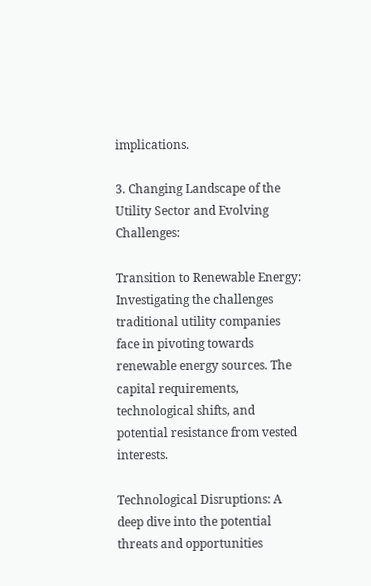implications.

3. Changing Landscape of the Utility Sector and Evolving Challenges:

Transition to Renewable Energy: Investigating the challenges traditional utility companies face in pivoting towards renewable energy sources. The capital requirements, technological shifts, and potential resistance from vested interests.

Technological Disruptions: A deep dive into the potential threats and opportunities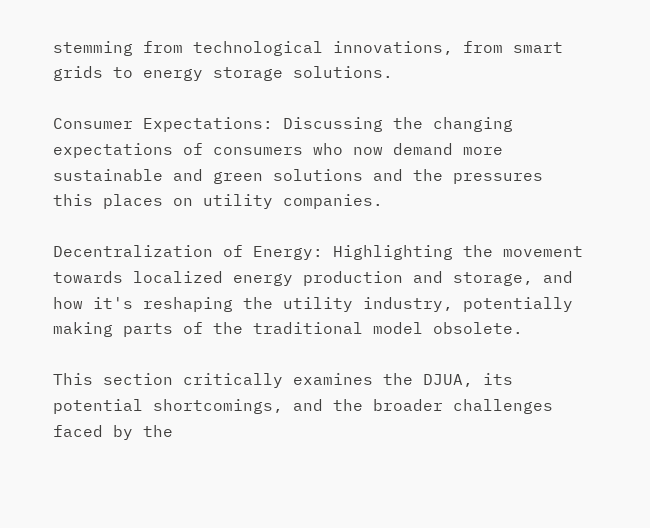stemming from technological innovations, from smart grids to energy storage solutions.

Consumer Expectations: Discussing the changing expectations of consumers who now demand more sustainable and green solutions and the pressures this places on utility companies.

Decentralization of Energy: Highlighting the movement towards localized energy production and storage, and how it's reshaping the utility industry, potentially making parts of the traditional model obsolete.

This section critically examines the DJUA, its potential shortcomings, and the broader challenges faced by the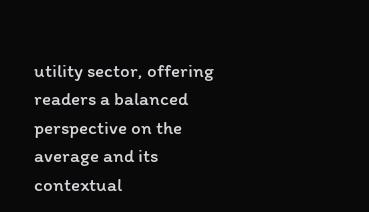utility sector, offering readers a balanced perspective on the average and its contextual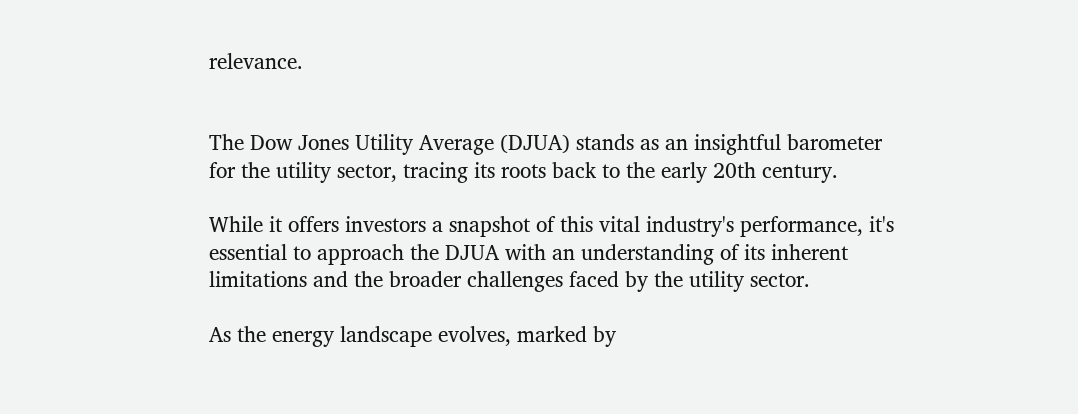relevance.


The Dow Jones Utility Average (DJUA) stands as an insightful barometer for the utility sector, tracing its roots back to the early 20th century.

While it offers investors a snapshot of this vital industry's performance, it's essential to approach the DJUA with an understanding of its inherent limitations and the broader challenges faced by the utility sector.

As the energy landscape evolves, marked by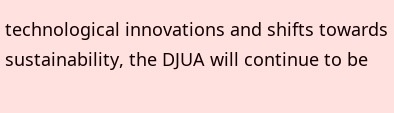technological innovations and shifts towards sustainability, the DJUA will continue to be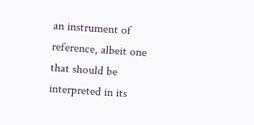an instrument of reference, albeit one that should be interpreted in its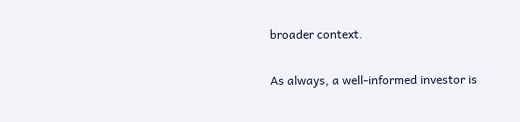broader context.

As always, a well-informed investor is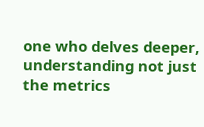one who delves deeper, understanding not just the metrics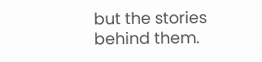but the stories behind them.